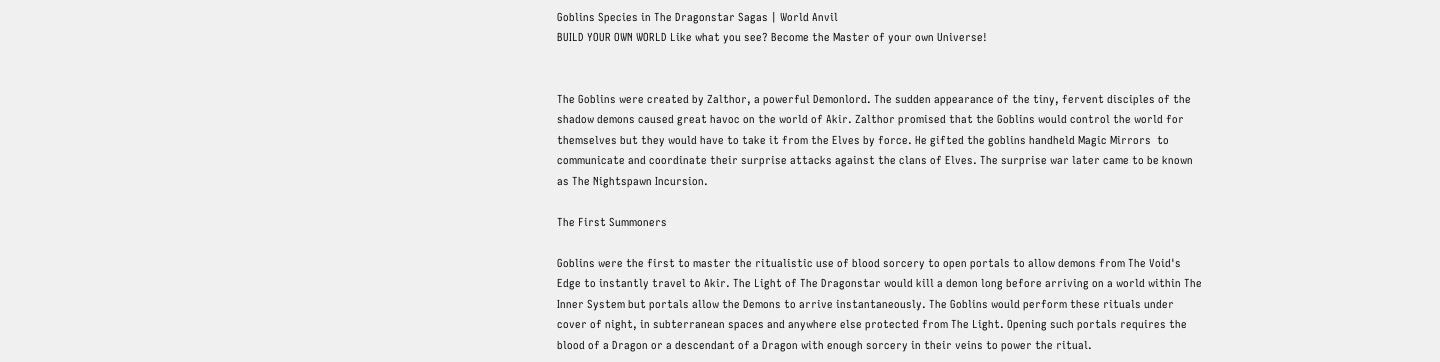Goblins Species in The Dragonstar Sagas | World Anvil
BUILD YOUR OWN WORLD Like what you see? Become the Master of your own Universe!


The Goblins were created by Zalthor, a powerful Demonlord. The sudden appearance of the tiny, fervent disciples of the shadow demons caused great havoc on the world of Akir. Zalthor promised that the Goblins would control the world for themselves but they would have to take it from the Elves by force. He gifted the goblins handheld Magic Mirrors  to communicate and coordinate their surprise attacks against the clans of Elves. The surprise war later came to be known as The Nightspawn Incursion.

The First Summoners

Goblins were the first to master the ritualistic use of blood sorcery to open portals to allow demons from The Void's Edge to instantly travel to Akir. The Light of The Dragonstar would kill a demon long before arriving on a world within The Inner System but portals allow the Demons to arrive instantaneously. The Goblins would perform these rituals under cover of night, in subterranean spaces and anywhere else protected from The Light. Opening such portals requires the blood of a Dragon or a descendant of a Dragon with enough sorcery in their veins to power the ritual.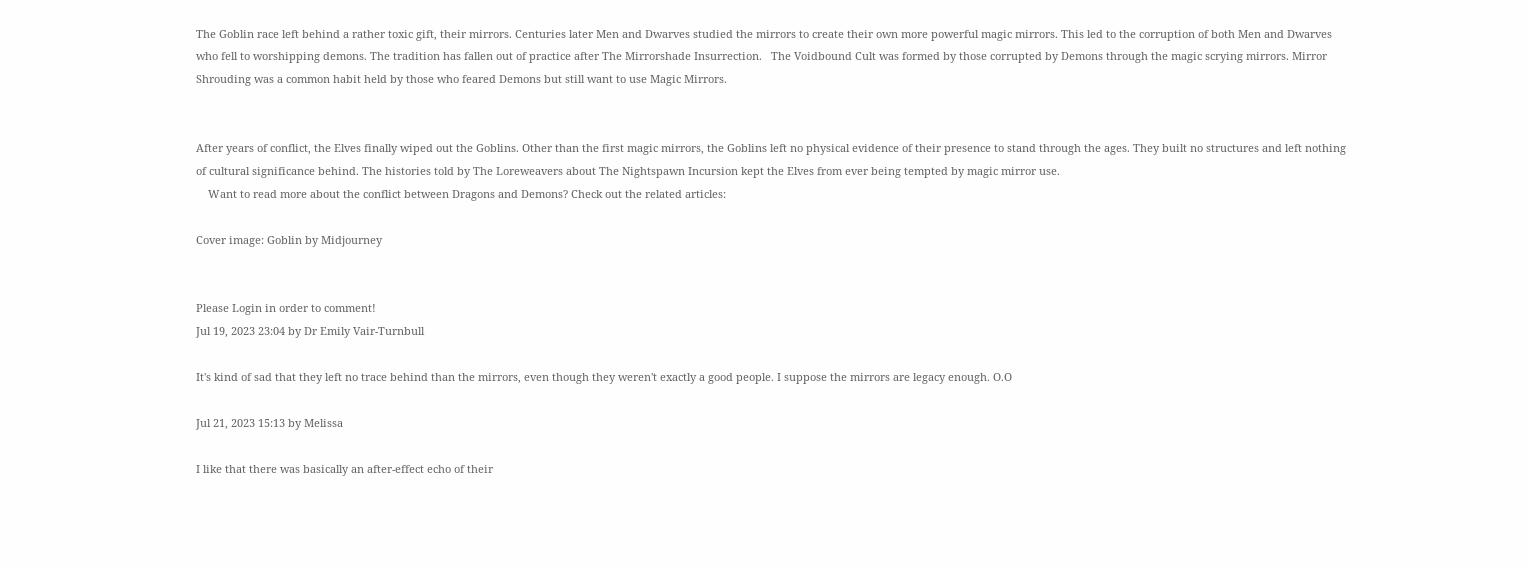The Goblin race left behind a rather toxic gift, their mirrors. Centuries later Men and Dwarves studied the mirrors to create their own more powerful magic mirrors. This led to the corruption of both Men and Dwarves who fell to worshipping demons. The tradition has fallen out of practice after The Mirrorshade Insurrection.   The Voidbound Cult was formed by those corrupted by Demons through the magic scrying mirrors. Mirror Shrouding was a common habit held by those who feared Demons but still want to use Magic Mirrors.


After years of conflict, the Elves finally wiped out the Goblins. Other than the first magic mirrors, the Goblins left no physical evidence of their presence to stand through the ages. They built no structures and left nothing of cultural significance behind. The histories told by The Loreweavers about The Nightspawn Incursion kept the Elves from ever being tempted by magic mirror use.
    Want to read more about the conflict between Dragons and Demons? Check out the related articles:

Cover image: Goblin by Midjourney


Please Login in order to comment!
Jul 19, 2023 23:04 by Dr Emily Vair-Turnbull

It's kind of sad that they left no trace behind than the mirrors, even though they weren't exactly a good people. I suppose the mirrors are legacy enough. O.O

Jul 21, 2023 15:13 by Melissa

I like that there was basically an after-effect echo of their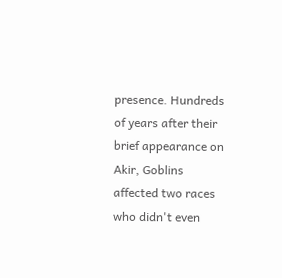presence. Hundreds of years after their brief appearance on Akir, Goblins affected two races who didn't even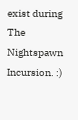exist during The Nightspawn Incursion. :)